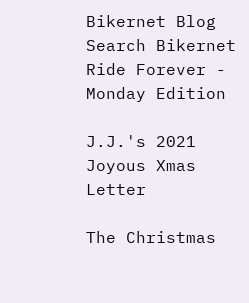Bikernet Blog Search Bikernet
Ride Forever -
Monday Edition

J.J.'s 2021 Joyous Xmas Letter

The Christmas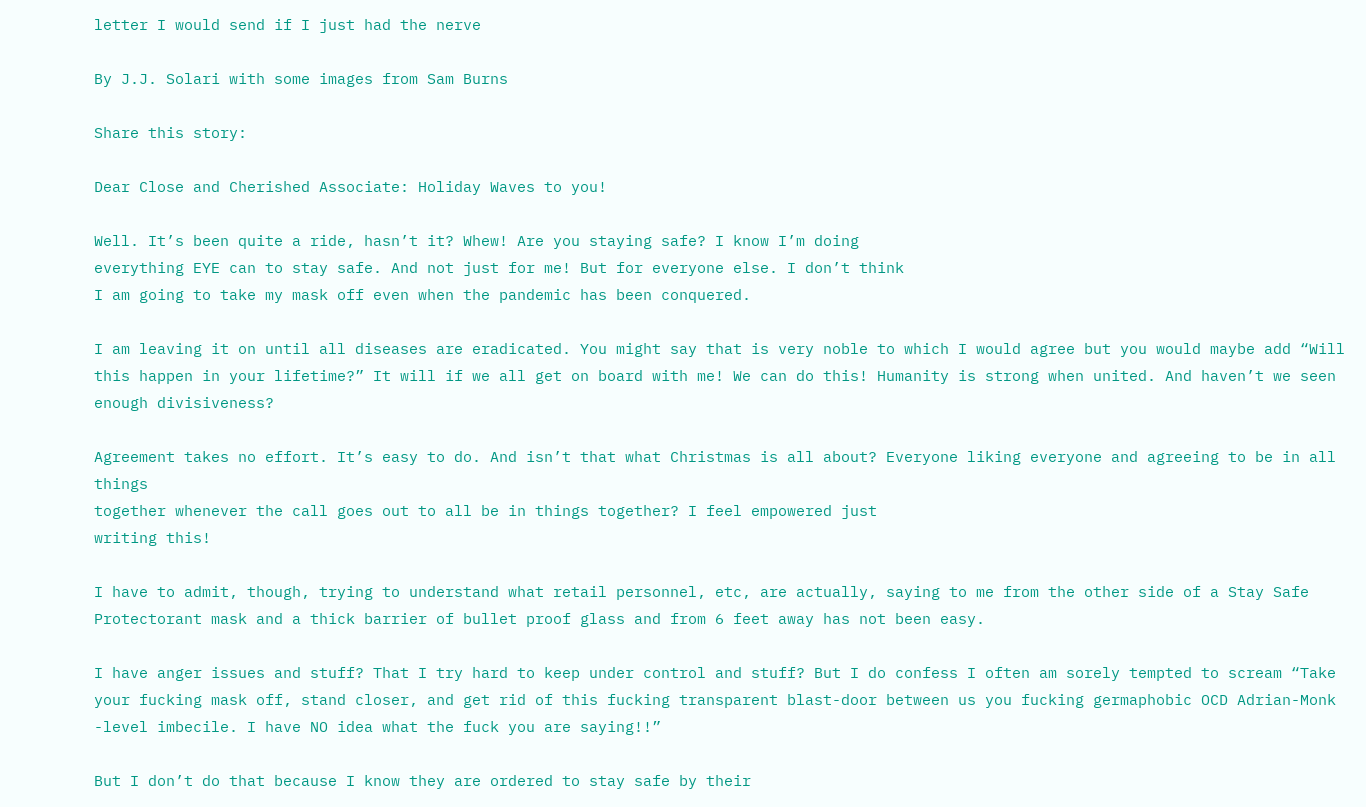letter I would send if I just had the nerve

By J.J. Solari with some images from Sam Burns

Share this story:

Dear Close and Cherished Associate: Holiday Waves to you!

Well. It’s been quite a ride, hasn’t it? Whew! Are you staying safe? I know I’m doing
everything EYE can to stay safe. And not just for me! But for everyone else. I don’t think
I am going to take my mask off even when the pandemic has been conquered.

I am leaving it on until all diseases are eradicated. You might say that is very noble to which I would agree but you would maybe add “Will this happen in your lifetime?” It will if we all get on board with me! We can do this! Humanity is strong when united. And haven’t we seen enough divisiveness?

Agreement takes no effort. It’s easy to do. And isn’t that what Christmas is all about? Everyone liking everyone and agreeing to be in all things
together whenever the call goes out to all be in things together? I feel empowered just
writing this!

I have to admit, though, trying to understand what retail personnel, etc, are actually, saying to me from the other side of a Stay Safe Protectorant mask and a thick barrier of bullet proof glass and from 6 feet away has not been easy.

I have anger issues and stuff? That I try hard to keep under control and stuff? But I do confess I often am sorely tempted to scream “Take your fucking mask off, stand closer, and get rid of this fucking transparent blast-door between us you fucking germaphobic OCD Adrian-Monk -level imbecile. I have NO idea what the fuck you are saying!!”

But I don’t do that because I know they are ordered to stay safe by their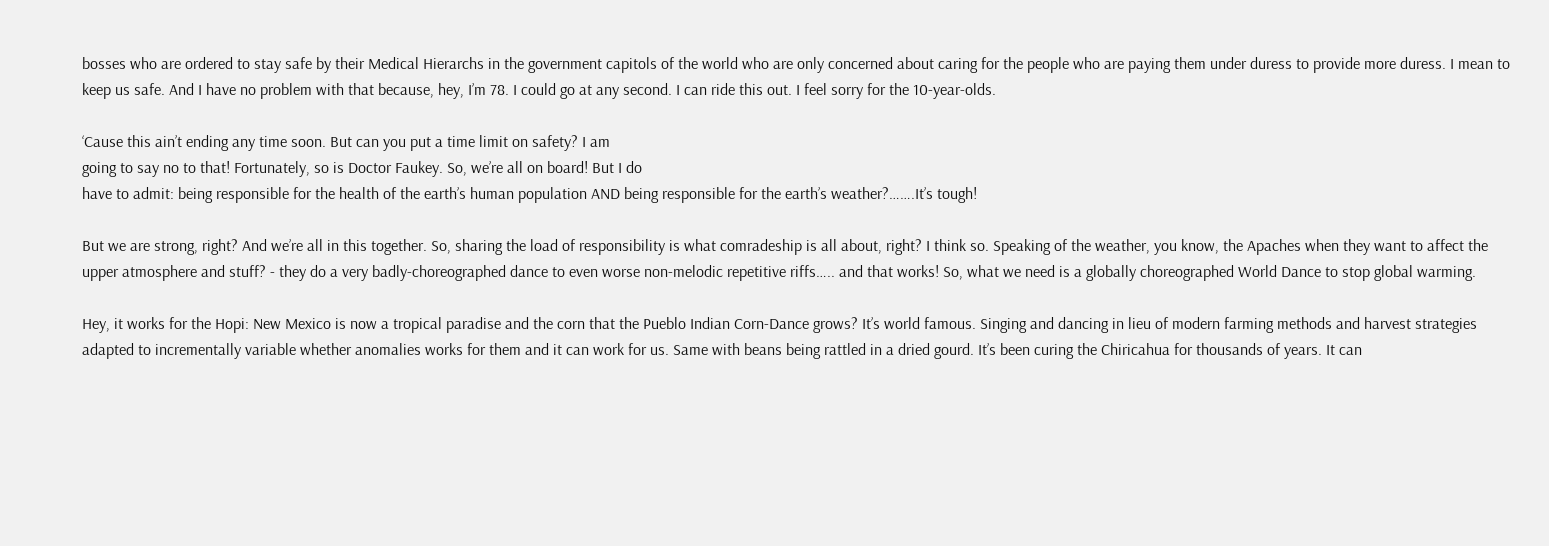bosses who are ordered to stay safe by their Medical Hierarchs in the government capitols of the world who are only concerned about caring for the people who are paying them under duress to provide more duress. I mean to keep us safe. And I have no problem with that because, hey, I’m 78. I could go at any second. I can ride this out. I feel sorry for the 10-year-olds.

‘Cause this ain’t ending any time soon. But can you put a time limit on safety? I am
going to say no to that! Fortunately, so is Doctor Faukey. So, we’re all on board! But I do
have to admit: being responsible for the health of the earth’s human population AND being responsible for the earth’s weather?…….It’s tough!

But we are strong, right? And we’re all in this together. So, sharing the load of responsibility is what comradeship is all about, right? I think so. Speaking of the weather, you know, the Apaches when they want to affect the upper atmosphere and stuff? - they do a very badly-choreographed dance to even worse non-melodic repetitive riffs….. and that works! So, what we need is a globally choreographed World Dance to stop global warming.

Hey, it works for the Hopi: New Mexico is now a tropical paradise and the corn that the Pueblo Indian Corn-Dance grows? It’s world famous. Singing and dancing in lieu of modern farming methods and harvest strategies adapted to incrementally variable whether anomalies works for them and it can work for us. Same with beans being rattled in a dried gourd. It’s been curing the Chiricahua for thousands of years. It can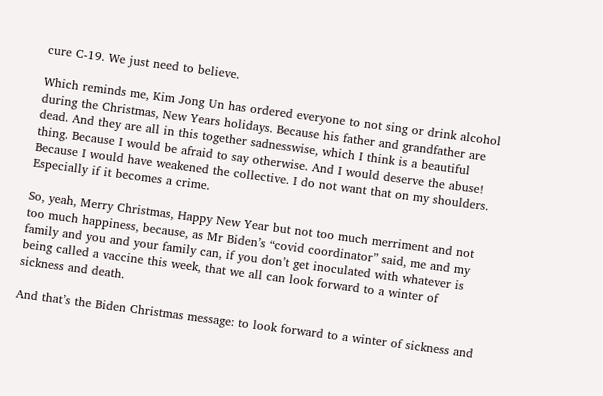cure C-19. We just need to believe.

Which reminds me, Kim Jong Un has ordered everyone to not sing or drink alcohol during the Christmas, New Years holidays. Because his father and grandfather are dead. And they are all in this together sadnesswise, which I think is a beautiful thing. Because I would be afraid to say otherwise. And I would deserve the abuse! Because I would have weakened the collective. I do not want that on my shoulders. Especially if it becomes a crime.

So, yeah, Merry Christmas, Happy New Year but not too much merriment and not too much happiness, because, as Mr Biden’s “covid coordinator” said, me and my family and you and your family can, if you don’t get inoculated with whatever is being called a vaccine this week, that we all can look forward to a winter of sickness and death.

And that’s the Biden Christmas message: to look forward to a winter of sickness and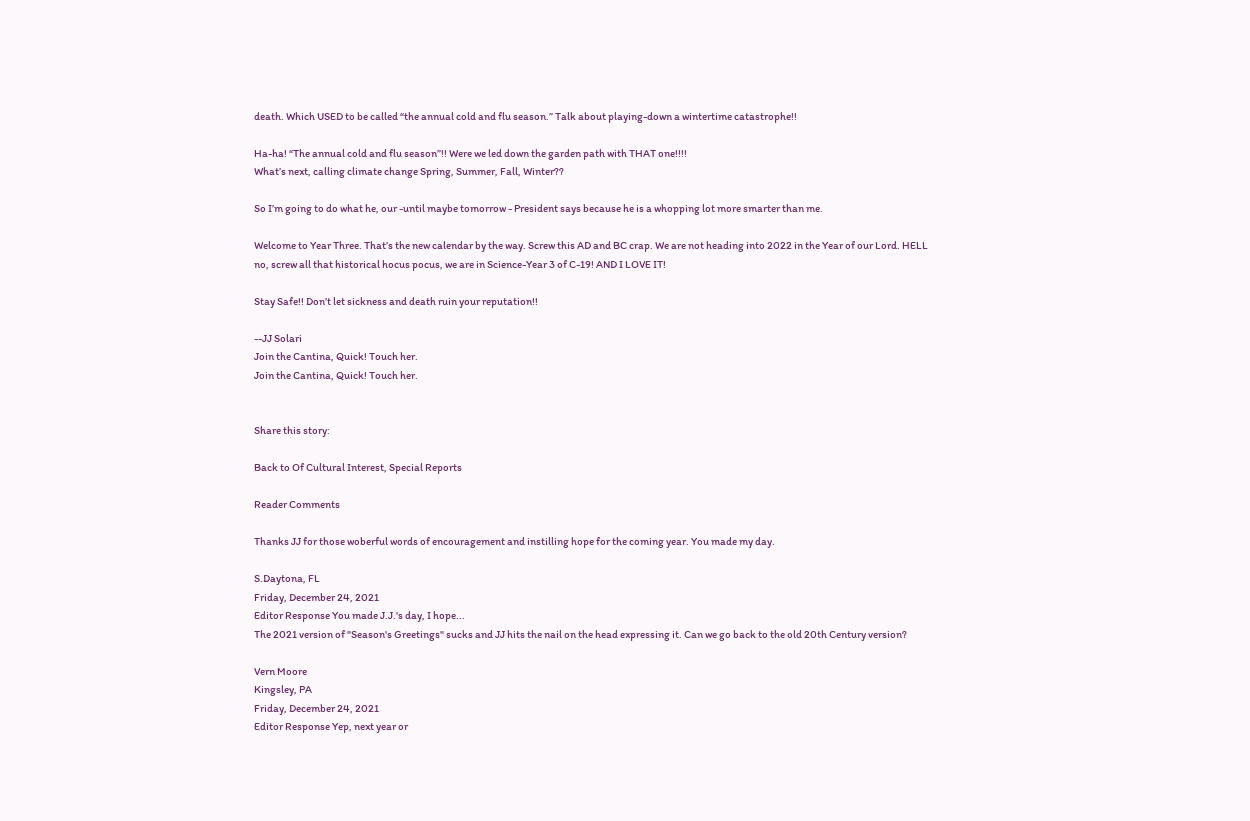death. Which USED to be called “the annual cold and flu season.” Talk about playing-down a wintertime catastrophe!!

Ha-ha! “The annual cold and flu season”!! Were we led down the garden path with THAT one!!!!
What’s next, calling climate change Spring, Summer, Fall, Winter??

So I’m going to do what he, our -until maybe tomorrow - President says because he is a whopping lot more smarter than me.

Welcome to Year Three. That’s the new calendar by the way. Screw this AD and BC crap. We are not heading into 2022 in the Year of our Lord. HELL no, screw all that historical hocus pocus, we are in Science-Year 3 of C-19! AND I LOVE IT!

Stay Safe!! Don’t let sickness and death ruin your reputation!!

--JJ Solari
Join the Cantina, Quick! Touch her.
Join the Cantina, Quick! Touch her.


Share this story:

Back to Of Cultural Interest, Special Reports

Reader Comments

Thanks JJ for those woberful words of encouragement and instilling hope for the coming year. You made my day.

S.Daytona, FL
Friday, December 24, 2021
Editor Response You made J.J.'s day, I hope...
The 2021 version of "Season's Greetings" sucks and JJ hits the nail on the head expressing it. Can we go back to the old 20th Century version?

Vern Moore
Kingsley, PA
Friday, December 24, 2021
Editor Response Yep, next year or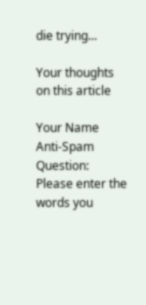die trying...

Your thoughts on this article

Your Name
Anti-Spam Question:
Please enter the words you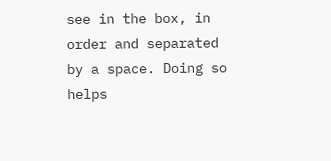see in the box, in order and separated by a space. Doing so helps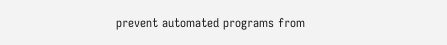prevent automated programs from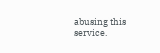abusing this service.